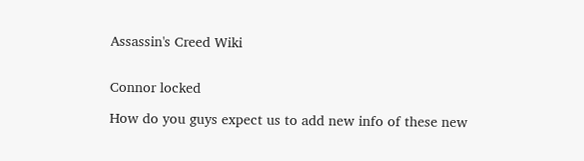Assassin's Creed Wiki


Connor locked

How do you guys expect us to add new info of these new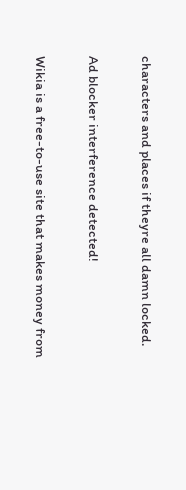characters and places if theyre all damn locked.

Ad blocker interference detected!

Wikia is a free-to-use site that makes money from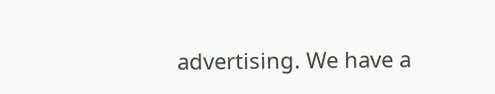advertising. We have a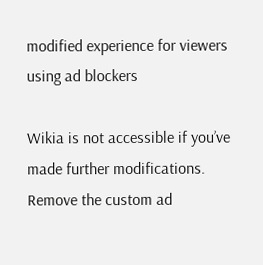modified experience for viewers using ad blockers

Wikia is not accessible if you’ve made further modifications. Remove the custom ad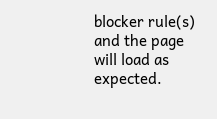blocker rule(s) and the page will load as expected.